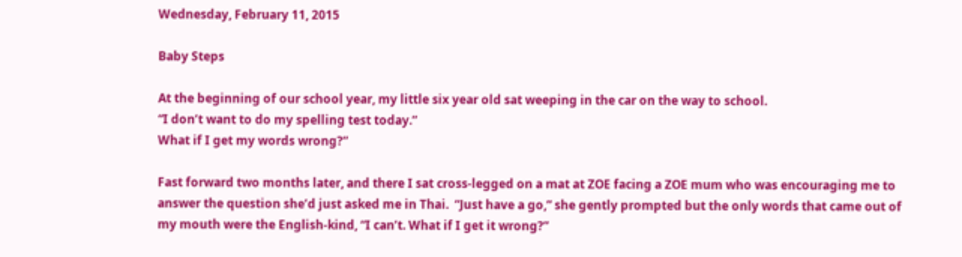Wednesday, February 11, 2015

Baby Steps

At the beginning of our school year, my little six year old sat weeping in the car on the way to school.
“I don’t want to do my spelling test today.”
What if I get my words wrong?”

Fast forward two months later, and there I sat cross-legged on a mat at ZOE facing a ZOE mum who was encouraging me to answer the question she’d just asked me in Thai.  “Just have a go,” she gently prompted but the only words that came out of my mouth were the English-kind, “I can’t. What if I get it wrong?”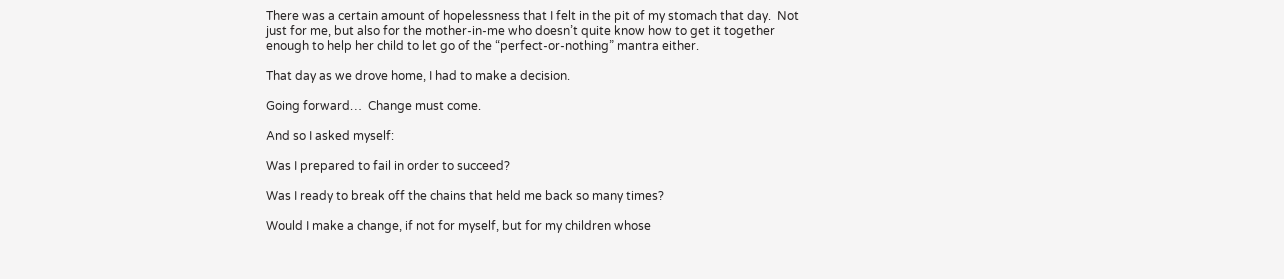There was a certain amount of hopelessness that I felt in the pit of my stomach that day.  Not just for me, but also for the mother-in-me who doesn’t quite know how to get it together enough to help her child to let go of the “perfect-or-nothing” mantra either.

That day as we drove home, I had to make a decision.

Going forward…  Change must come.

And so I asked myself:

Was I prepared to fail in order to succeed?

Was I ready to break off the chains that held me back so many times?

Would I make a change, if not for myself, but for my children whose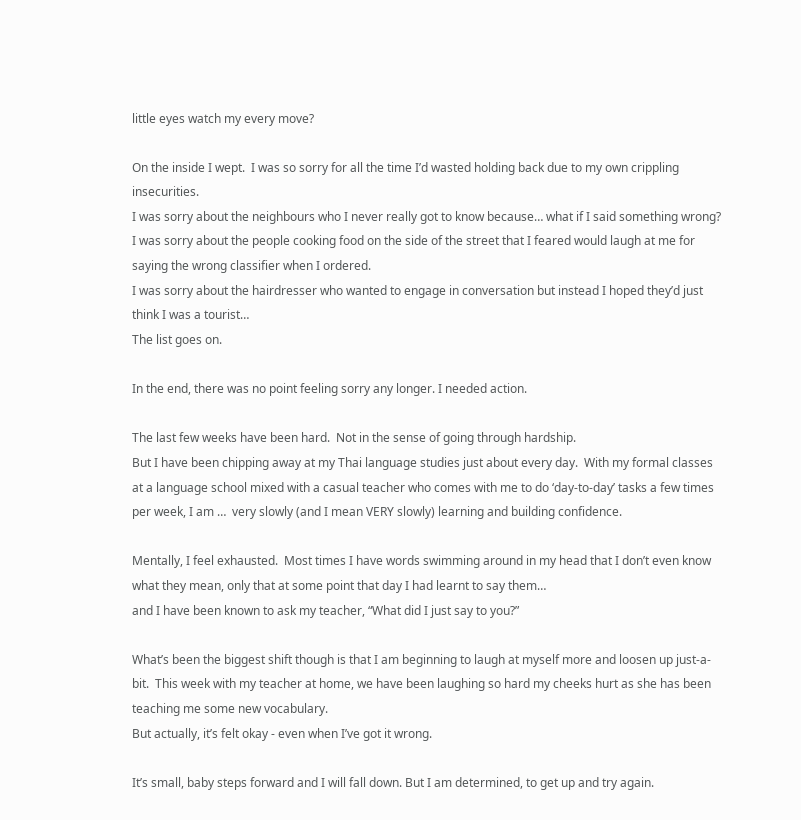little eyes watch my every move?

On the inside I wept.  I was so sorry for all the time I’d wasted holding back due to my own crippling insecurities.
I was sorry about the neighbours who I never really got to know because… what if I said something wrong?
I was sorry about the people cooking food on the side of the street that I feared would laugh at me for saying the wrong classifier when I ordered.
I was sorry about the hairdresser who wanted to engage in conversation but instead I hoped they’d just think I was a tourist…
The list goes on.

In the end, there was no point feeling sorry any longer. I needed action.

The last few weeks have been hard.  Not in the sense of going through hardship.
But I have been chipping away at my Thai language studies just about every day.  With my formal classes at a language school mixed with a casual teacher who comes with me to do ‘day-to-day’ tasks a few times per week, I am …  very slowly (and I mean VERY slowly) learning and building confidence.

Mentally, I feel exhausted.  Most times I have words swimming around in my head that I don’t even know what they mean, only that at some point that day I had learnt to say them…
and I have been known to ask my teacher, “What did I just say to you?”

What’s been the biggest shift though is that I am beginning to laugh at myself more and loosen up just-a-bit.  This week with my teacher at home, we have been laughing so hard my cheeks hurt as she has been teaching me some new vocabulary.
But actually, it’s felt okay - even when I’ve got it wrong.

It’s small, baby steps forward and I will fall down. But I am determined, to get up and try again.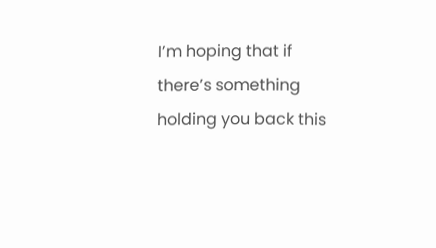I’m hoping that if there’s something holding you back this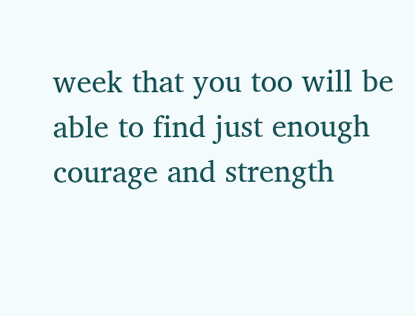week that you too will be able to find just enough courage and strength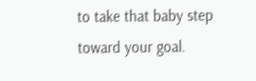to take that baby step toward your goal.